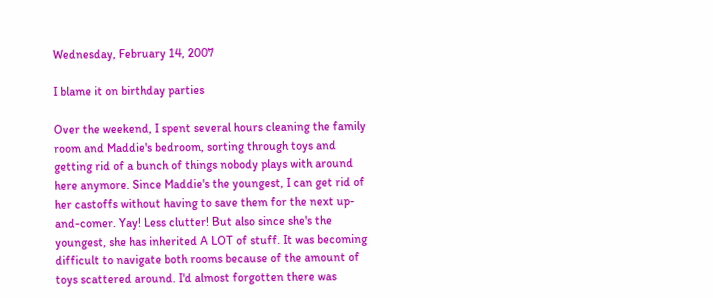Wednesday, February 14, 2007

I blame it on birthday parties

Over the weekend, I spent several hours cleaning the family room and Maddie's bedroom, sorting through toys and getting rid of a bunch of things nobody plays with around here anymore. Since Maddie's the youngest, I can get rid of her castoffs without having to save them for the next up-and-comer. Yay! Less clutter! But also since she's the youngest, she has inherited A LOT of stuff. It was becoming difficult to navigate both rooms because of the amount of toys scattered around. I'd almost forgotten there was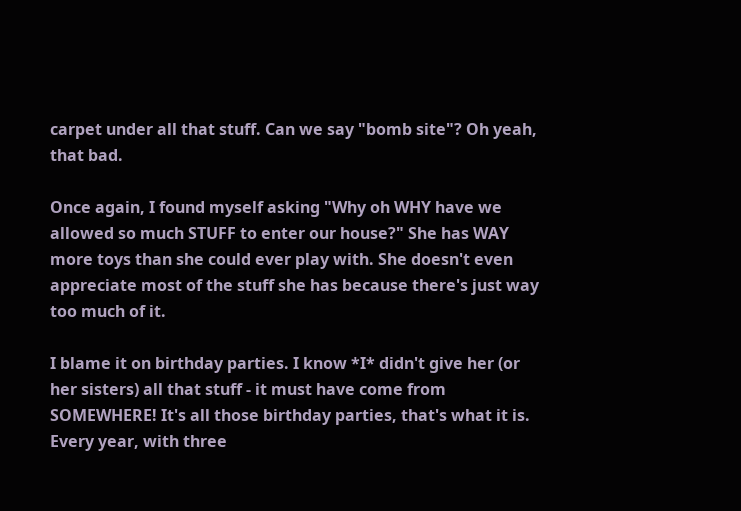carpet under all that stuff. Can we say "bomb site"? Oh yeah, that bad.

Once again, I found myself asking "Why oh WHY have we allowed so much STUFF to enter our house?" She has WAY more toys than she could ever play with. She doesn't even appreciate most of the stuff she has because there's just way too much of it.

I blame it on birthday parties. I know *I* didn't give her (or her sisters) all that stuff - it must have come from SOMEWHERE! It's all those birthday parties, that's what it is. Every year, with three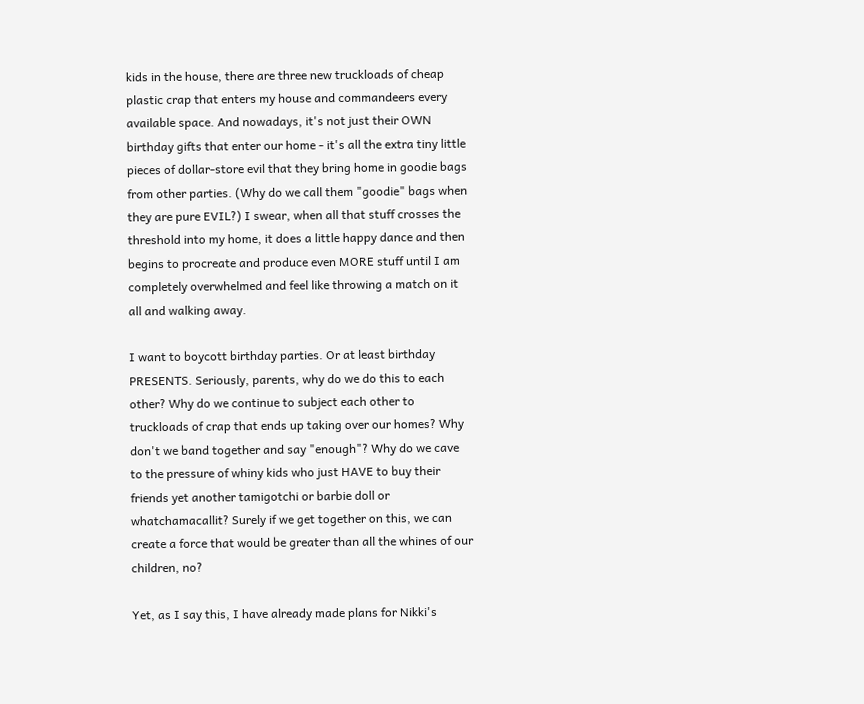kids in the house, there are three new truckloads of cheap plastic crap that enters my house and commandeers every available space. And nowadays, it's not just their OWN birthday gifts that enter our home - it's all the extra tiny little pieces of dollar-store evil that they bring home in goodie bags from other parties. (Why do we call them "goodie" bags when they are pure EVIL?) I swear, when all that stuff crosses the threshold into my home, it does a little happy dance and then begins to procreate and produce even MORE stuff until I am completely overwhelmed and feel like throwing a match on it all and walking away.

I want to boycott birthday parties. Or at least birthday PRESENTS. Seriously, parents, why do we do this to each other? Why do we continue to subject each other to truckloads of crap that ends up taking over our homes? Why don't we band together and say "enough"? Why do we cave to the pressure of whiny kids who just HAVE to buy their friends yet another tamigotchi or barbie doll or whatchamacallit? Surely if we get together on this, we can create a force that would be greater than all the whines of our children, no?

Yet, as I say this, I have already made plans for Nikki's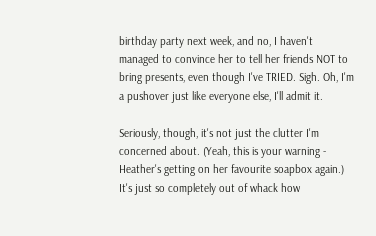birthday party next week, and no, I haven't managed to convince her to tell her friends NOT to bring presents, even though I've TRIED. Sigh. Oh, I'm a pushover just like everyone else, I'll admit it.

Seriously, though, it's not just the clutter I'm concerned about. (Yeah, this is your warning - Heather's getting on her favourite soapbox again.) It's just so completely out of whack how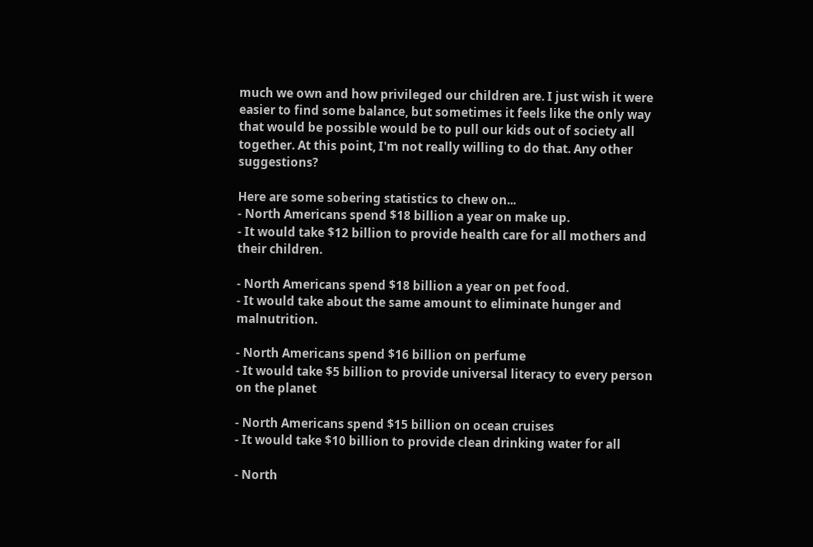much we own and how privileged our children are. I just wish it were easier to find some balance, but sometimes it feels like the only way that would be possible would be to pull our kids out of society all together. At this point, I'm not really willing to do that. Any other suggestions?

Here are some sobering statistics to chew on...
- North Americans spend $18 billion a year on make up.
- It would take $12 billion to provide health care for all mothers and their children.

- North Americans spend $18 billion a year on pet food.
- It would take about the same amount to eliminate hunger and malnutrition.

- North Americans spend $16 billion on perfume
- It would take $5 billion to provide universal literacy to every person on the planet

- North Americans spend $15 billion on ocean cruises
- It would take $10 billion to provide clean drinking water for all

- North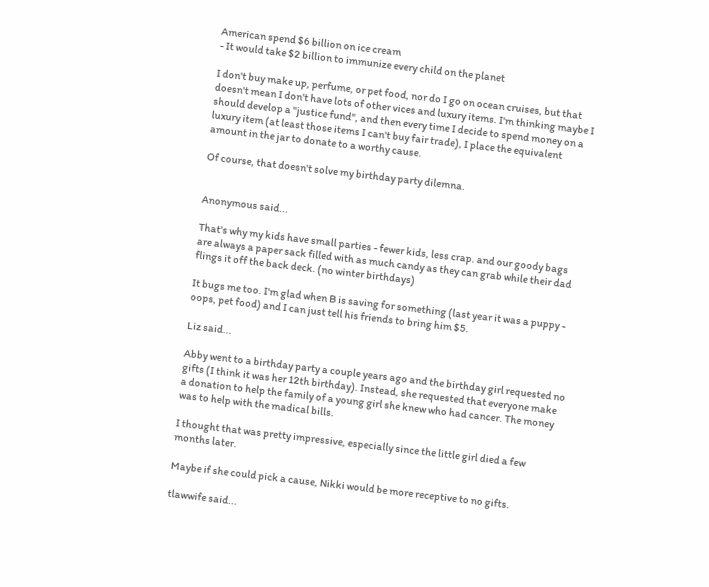American spend $6 billion on ice cream
- It would take $2 billion to immunize every child on the planet

I don't buy make up, perfume, or pet food, nor do I go on ocean cruises, but that doesn't mean I don't have lots of other vices and luxury items. I'm thinking maybe I should develop a "justice fund", and then every time I decide to spend money on a luxury item (at least those items I can't buy fair trade), I place the equivalent amount in the jar to donate to a worthy cause.

Of course, that doesn't solve my birthday party dilemna.


Anonymous said...

That's why my kids have small parties - fewer kids, less crap. and our goody bags are always a paper sack filled with as much candy as they can grab while their dad flings it off the back deck. (no winter birthdays)

It bugs me too. I'm glad when B is saving for something (last year it was a puppy - oops, pet food) and I can just tell his friends to bring him $5.

Liz said...

Abby went to a birthday party a couple years ago and the birthday girl requested no gifts (I think it was her 12th birthday). Instead, she requested that everyone make a donation to help the family of a young girl she knew who had cancer. The money was to help with the madical bills.

I thought that was pretty impressive, especially since the little girl died a few months later.

Maybe if she could pick a cause, Nikki would be more receptive to no gifts.

tlawwife said...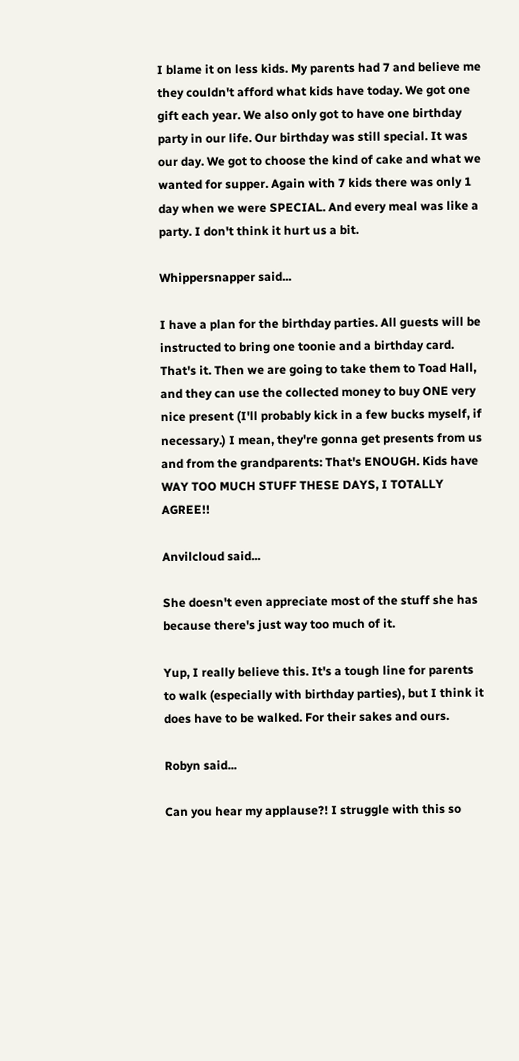I blame it on less kids. My parents had 7 and believe me they couldn't afford what kids have today. We got one gift each year. We also only got to have one birthday party in our life. Our birthday was still special. It was our day. We got to choose the kind of cake and what we wanted for supper. Again with 7 kids there was only 1 day when we were SPECIAL. And every meal was like a party. I don't think it hurt us a bit.

Whippersnapper said...

I have a plan for the birthday parties. All guests will be instructed to bring one toonie and a birthday card. That's it. Then we are going to take them to Toad Hall, and they can use the collected money to buy ONE very nice present (I'll probably kick in a few bucks myself, if necessary.) I mean, they're gonna get presents from us and from the grandparents: That's ENOUGH. Kids have WAY TOO MUCH STUFF THESE DAYS, I TOTALLY AGREE!!

Anvilcloud said...

She doesn't even appreciate most of the stuff she has because there's just way too much of it.

Yup, I really believe this. It's a tough line for parents to walk (especially with birthday parties), but I think it does have to be walked. For their sakes and ours.

Robyn said...

Can you hear my applause?! I struggle with this so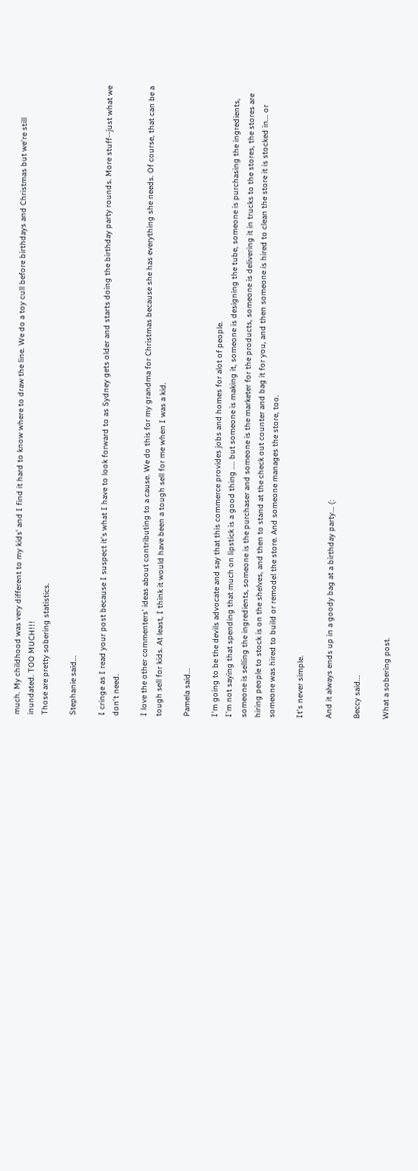much. My childhood was very different to my kids' and I find it hard to know where to draw the line. We do a toy cull before birthdays and Christmas but we're still inundated. TOO MUCH!!!
Those are pretty sobering statistics.

Stephanie said...

I cringe as I read your post because I suspect it's what I have to look forward to as Sydney gets older and starts doing the birthday party rounds. More stuff--just what we don't need.

I love the other commenters' ideas about contributing to a cause. We do this for my grandma for Christmas because she has everything she needs. Of course, that can be a tough sell for kids. At least, I think it would have been a tough sell for me when I was a kid.

Pamela said...

I'm going to be the devils advocate and say that this commerce provides jobs and homes for alot of people.
I'm not saying that spending that much on lipstick is a good thing .... but someone is making it, someone is designing the tube, someone is purchasing the ingredients, someone is selling the ingredients, someone is the purchaser and someone is the marketer for the products, someone is delivering it in trucks to the stores, the stores are hiring people to stock is on the shelves, and then to stand at the check out counter and bag it for you, and then someone is hired to clean the store it is stocked in... or someone was hired to build or remodel the store. And someone manages the store, too.

It's never simple.

And it always ends up in a goody bag at a birthday party... (:

Beccy said...

What a sobering post.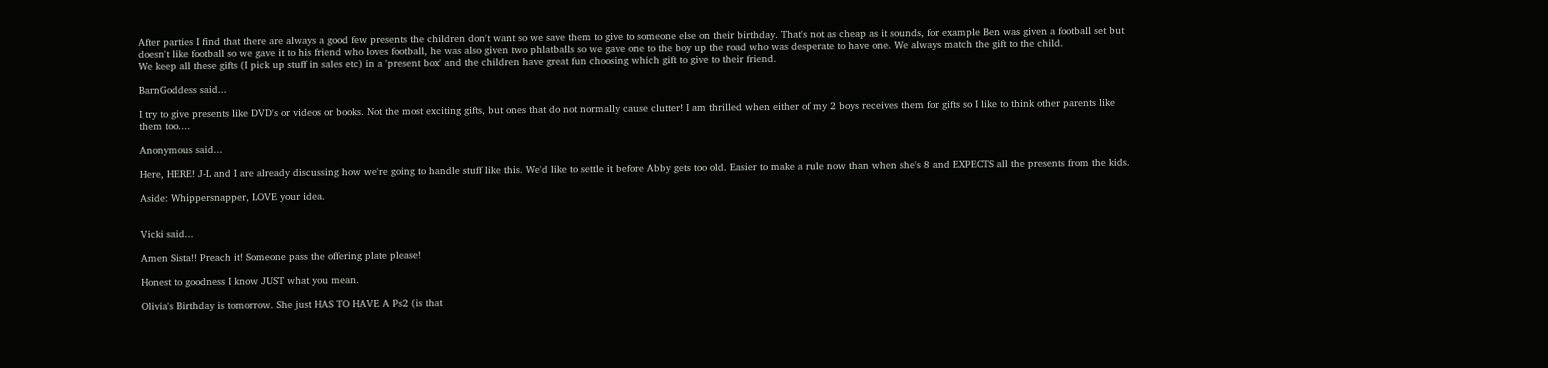After parties I find that there are always a good few presents the children don't want so we save them to give to someone else on their birthday. That's not as cheap as it sounds, for example Ben was given a football set but doesn't like football so we gave it to his friend who loves football, he was also given two phlatballs so we gave one to the boy up the road who was desperate to have one. We always match the gift to the child.
We keep all these gifts (I pick up stuff in sales etc) in a 'present box' and the children have great fun choosing which gift to give to their friend.

BarnGoddess said...

I try to give presents like DVD's or videos or books. Not the most exciting gifts, but ones that do not normally cause clutter! I am thrilled when either of my 2 boys receives them for gifts so I like to think other parents like them too....

Anonymous said...

Here, HERE! J-L and I are already discussing how we're going to handle stuff like this. We'd like to settle it before Abby gets too old. Easier to make a rule now than when she's 8 and EXPECTS all the presents from the kids.

Aside: Whippersnapper, LOVE your idea.


Vicki said...

Amen Sista!! Preach it! Someone pass the offering plate please!

Honest to goodness I know JUST what you mean.

Olivia's Birthday is tomorrow. She just HAS TO HAVE A Ps2 (is that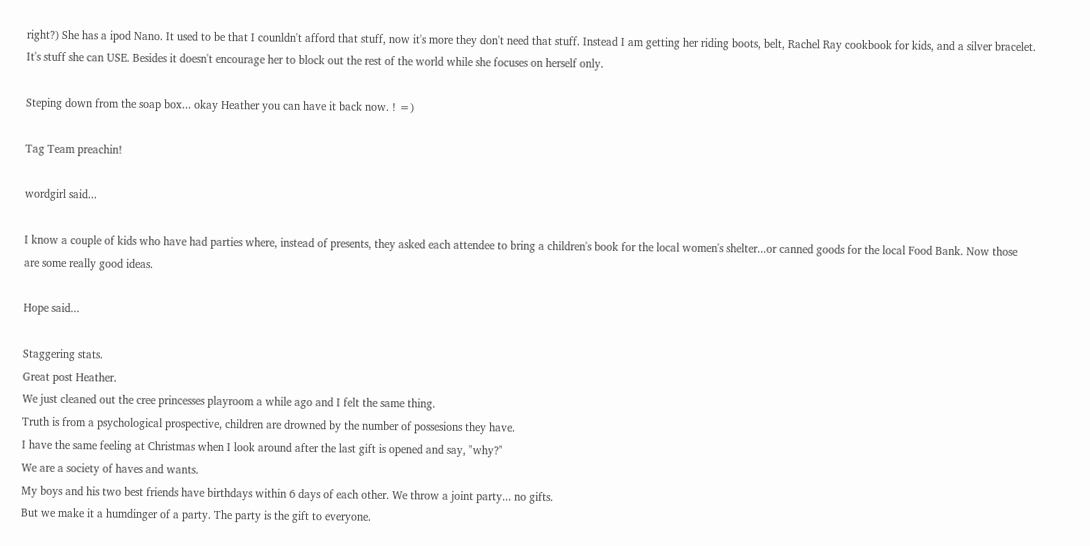right?) She has a ipod Nano. It used to be that I counldn't afford that stuff, now it's more they don't need that stuff. Instead I am getting her riding boots, belt, Rachel Ray cookbook for kids, and a silver bracelet. It's stuff she can USE. Besides it doesn't encourage her to block out the rest of the world while she focuses on herself only.

Steping down from the soap box... okay Heather you can have it back now. ! =)

Tag Team preachin!

wordgirl said...

I know a couple of kids who have had parties where, instead of presents, they asked each attendee to bring a children's book for the local women's shelter...or canned goods for the local Food Bank. Now those are some really good ideas.

Hope said...

Staggering stats.
Great post Heather.
We just cleaned out the cree princesses playroom a while ago and I felt the same thing.
Truth is from a psychological prospective, children are drowned by the number of possesions they have.
I have the same feeling at Christmas when I look around after the last gift is opened and say, "why?"
We are a society of haves and wants.
My boys and his two best friends have birthdays within 6 days of each other. We throw a joint party... no gifts.
But we make it a humdinger of a party. The party is the gift to everyone.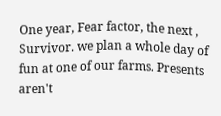One year, Fear factor, the next , Survivor. we plan a whole day of fun at one of our farms. Presents aren't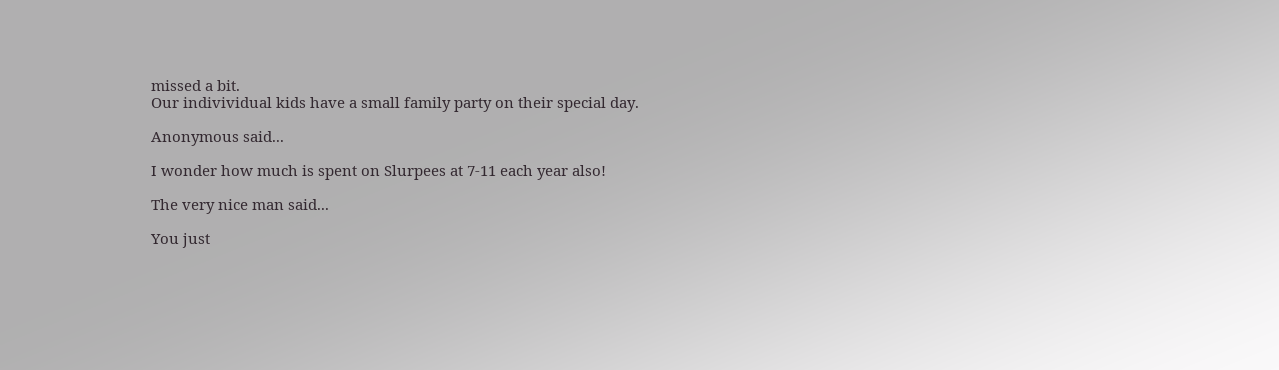missed a bit.
Our indivividual kids have a small family party on their special day.

Anonymous said...

I wonder how much is spent on Slurpees at 7-11 each year also!

The very nice man said...

You just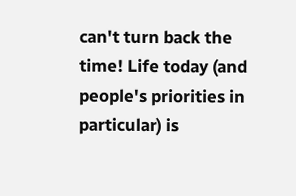can't turn back the time! Life today (and people's priorities in particular) is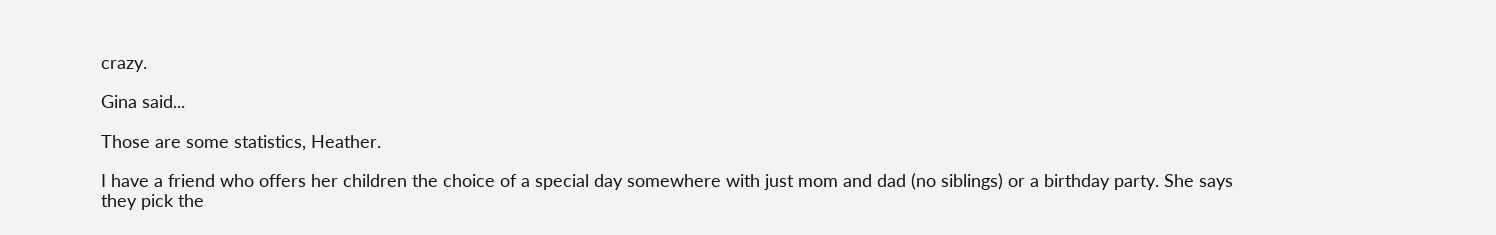crazy.

Gina said...

Those are some statistics, Heather.

I have a friend who offers her children the choice of a special day somewhere with just mom and dad (no siblings) or a birthday party. She says they pick the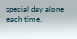special day alone each time.